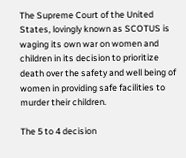The Supreme Court of the United States, lovingly known as SCOTUS is waging its own war on women and children in its decision to prioritize death over the safety and well being of women in providing safe facilities to murder their children.

The 5 to 4 decision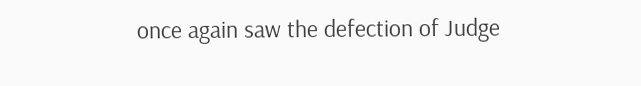once again saw the defection of Judge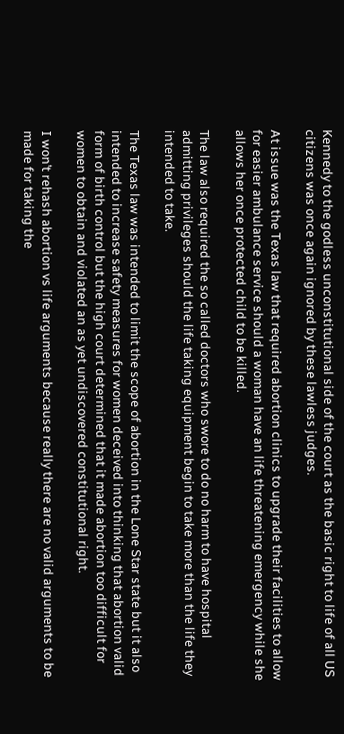Kennedy to the godless unconstitutional side of the court as the basic right to life of all US citizens was once again ignored by these lawless judges.

At issue was the Texas law that required abortion clinics to upgrade their facilities to allow for easier ambulance service should a woman have an life threatening emergency while she allows her once protected child to be killed.

The law also required the so called doctors who swore to do no harm to have hospital admitting privileges should the life taking equipment begin to take more than the life they intended to take.

The Texas law was intended to limit the scope of abortion in the Lone Star state but it also intended to increase safety measures for women deceived into thinking that abortion valid form of birth control but the high court determined that it made abortion too difficult for women to obtain and violated an as yet undiscovered constitutional right.

I won’t rehash abortion vs life arguments because really there are no valid arguments to be made for taking the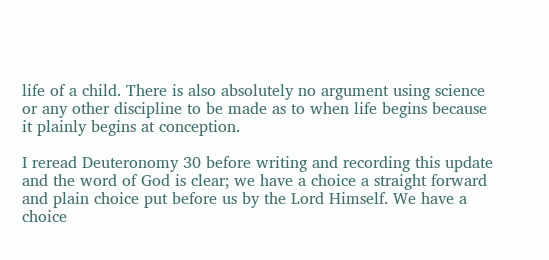life of a child. There is also absolutely no argument using science or any other discipline to be made as to when life begins because it plainly begins at conception.

I reread Deuteronomy 30 before writing and recording this update and the word of God is clear; we have a choice a straight forward and plain choice put before us by the Lord Himself. We have a choice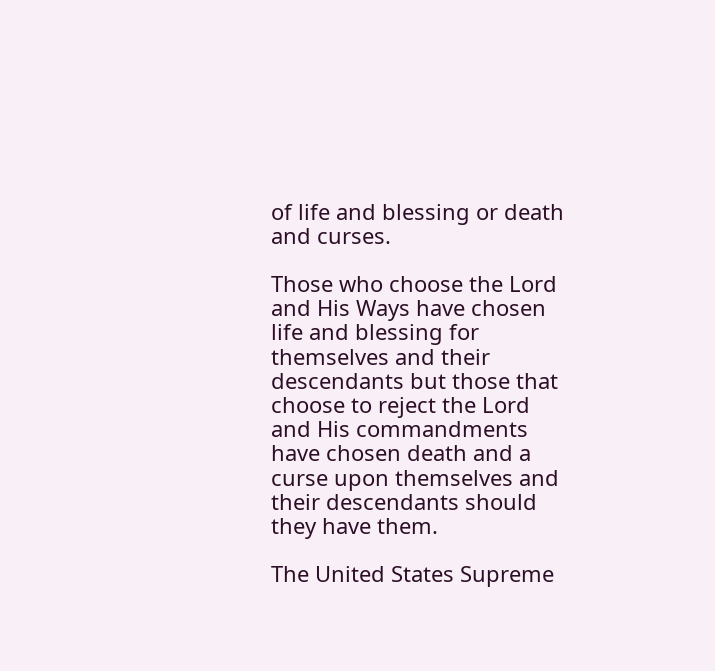of life and blessing or death and curses.

Those who choose the Lord and His Ways have chosen life and blessing for themselves and their descendants but those that choose to reject the Lord and His commandments have chosen death and a curse upon themselves and their descendants should they have them.

The United States Supreme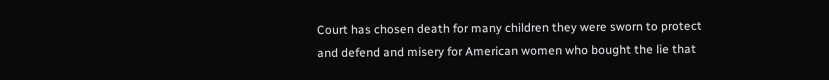Court has chosen death for many children they were sworn to protect and defend and misery for American women who bought the lie that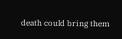death could bring them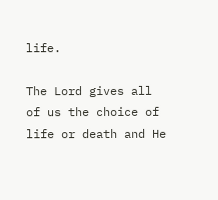life.

The Lord gives all of us the choice of life or death and He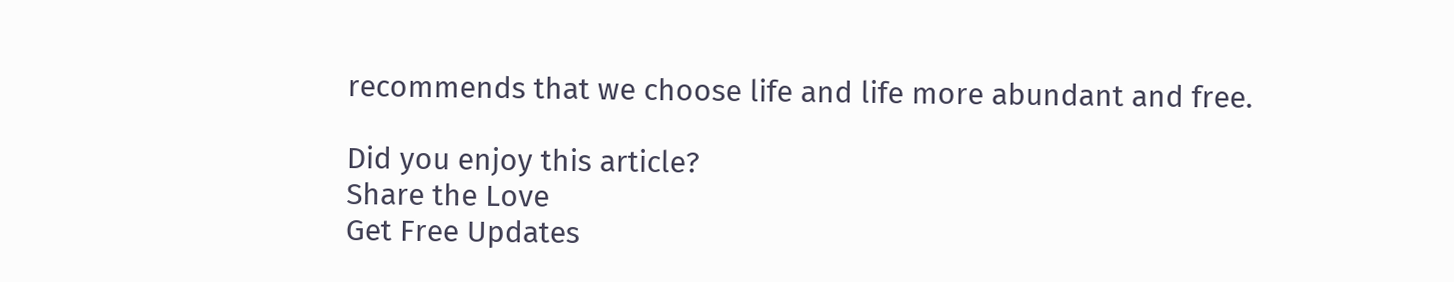recommends that we choose life and life more abundant and free.

Did you enjoy this article?
Share the Love
Get Free Updates